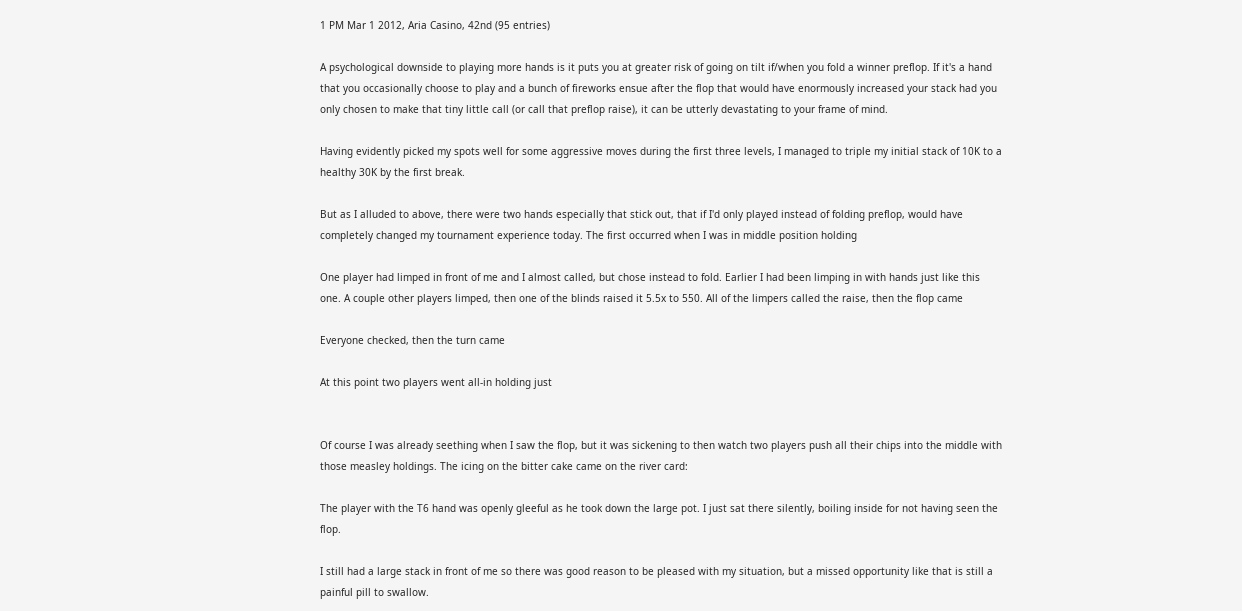1 PM Mar 1 2012, Aria Casino, 42nd (95 entries)

A psychological downside to playing more hands is it puts you at greater risk of going on tilt if/when you fold a winner preflop. If it's a hand that you occasionally choose to play and a bunch of fireworks ensue after the flop that would have enormously increased your stack had you only chosen to make that tiny little call (or call that preflop raise), it can be utterly devastating to your frame of mind.

Having evidently picked my spots well for some aggressive moves during the first three levels, I managed to triple my initial stack of 10K to a healthy 30K by the first break.

But as I alluded to above, there were two hands especially that stick out, that if I'd only played instead of folding preflop, would have completely changed my tournament experience today. The first occurred when I was in middle position holding

One player had limped in front of me and I almost called, but chose instead to fold. Earlier I had been limping in with hands just like this one. A couple other players limped, then one of the blinds raised it 5.5x to 550. All of the limpers called the raise, then the flop came

Everyone checked, then the turn came

At this point two players went all-in holding just


Of course I was already seething when I saw the flop, but it was sickening to then watch two players push all their chips into the middle with those measley holdings. The icing on the bitter cake came on the river card:

The player with the T6 hand was openly gleeful as he took down the large pot. I just sat there silently, boiling inside for not having seen the flop.

I still had a large stack in front of me so there was good reason to be pleased with my situation, but a missed opportunity like that is still a painful pill to swallow.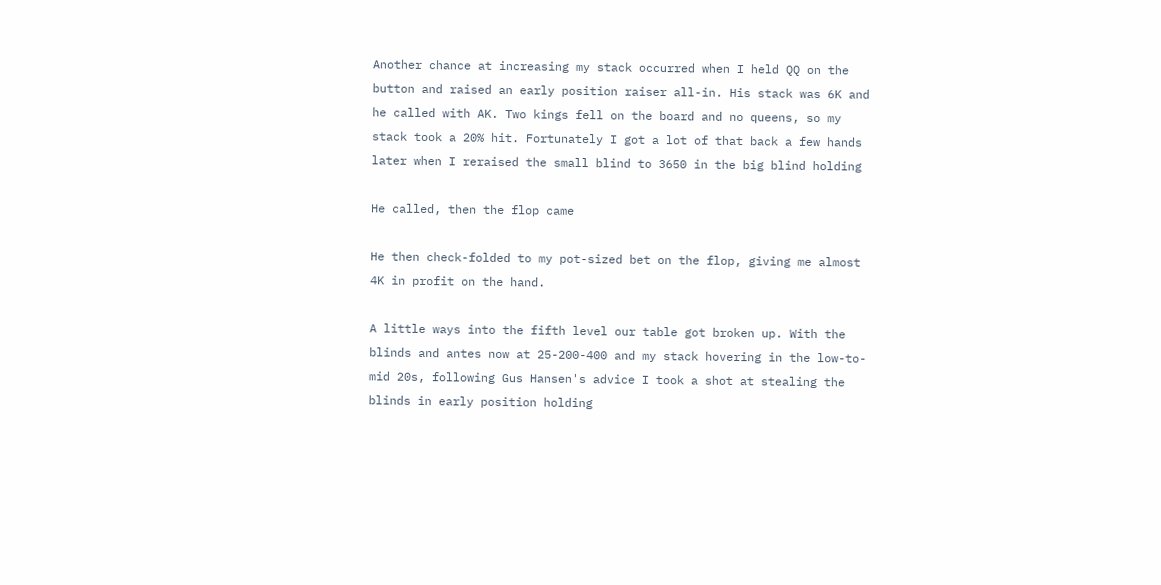Another chance at increasing my stack occurred when I held QQ on the button and raised an early position raiser all-in. His stack was 6K and he called with AK. Two kings fell on the board and no queens, so my stack took a 20% hit. Fortunately I got a lot of that back a few hands later when I reraised the small blind to 3650 in the big blind holding

He called, then the flop came

He then check-folded to my pot-sized bet on the flop, giving me almost 4K in profit on the hand.

A little ways into the fifth level our table got broken up. With the blinds and antes now at 25-200-400 and my stack hovering in the low-to-mid 20s, following Gus Hansen's advice I took a shot at stealing the blinds in early position holding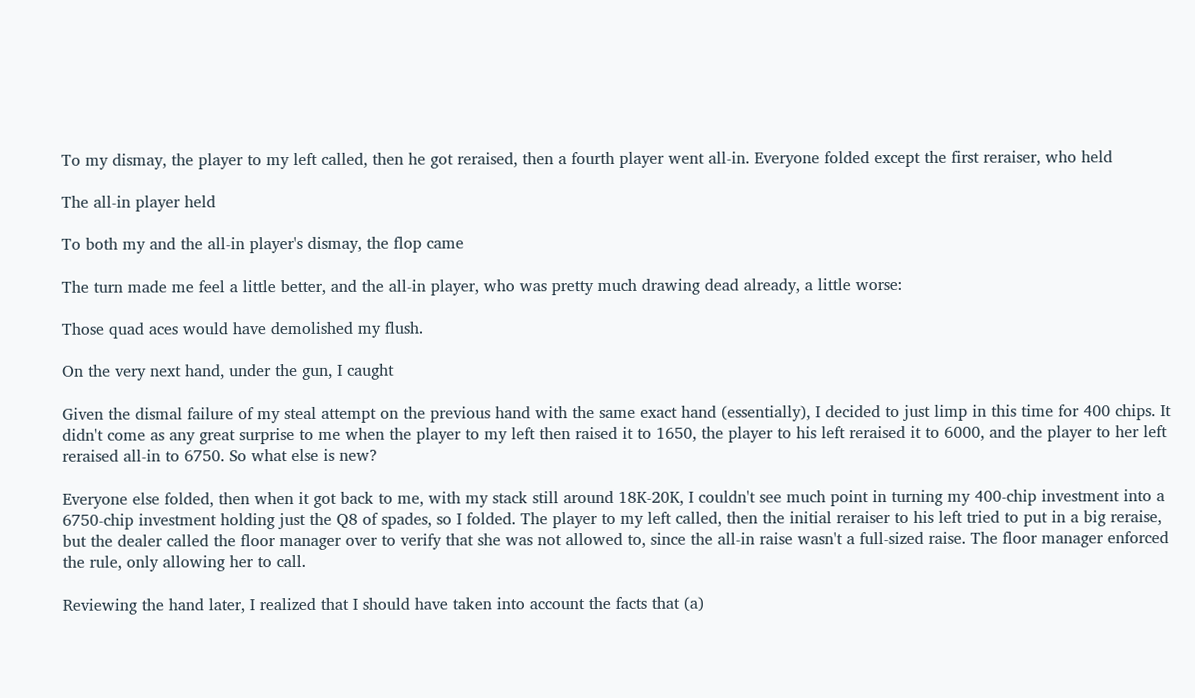To my dismay, the player to my left called, then he got reraised, then a fourth player went all-in. Everyone folded except the first reraiser, who held

The all-in player held

To both my and the all-in player's dismay, the flop came

The turn made me feel a little better, and the all-in player, who was pretty much drawing dead already, a little worse:

Those quad aces would have demolished my flush.

On the very next hand, under the gun, I caught

Given the dismal failure of my steal attempt on the previous hand with the same exact hand (essentially), I decided to just limp in this time for 400 chips. It didn't come as any great surprise to me when the player to my left then raised it to 1650, the player to his left reraised it to 6000, and the player to her left reraised all-in to 6750. So what else is new?

Everyone else folded, then when it got back to me, with my stack still around 18K-20K, I couldn't see much point in turning my 400-chip investment into a 6750-chip investment holding just the Q8 of spades, so I folded. The player to my left called, then the initial reraiser to his left tried to put in a big reraise, but the dealer called the floor manager over to verify that she was not allowed to, since the all-in raise wasn't a full-sized raise. The floor manager enforced the rule, only allowing her to call.

Reviewing the hand later, I realized that I should have taken into account the facts that (a)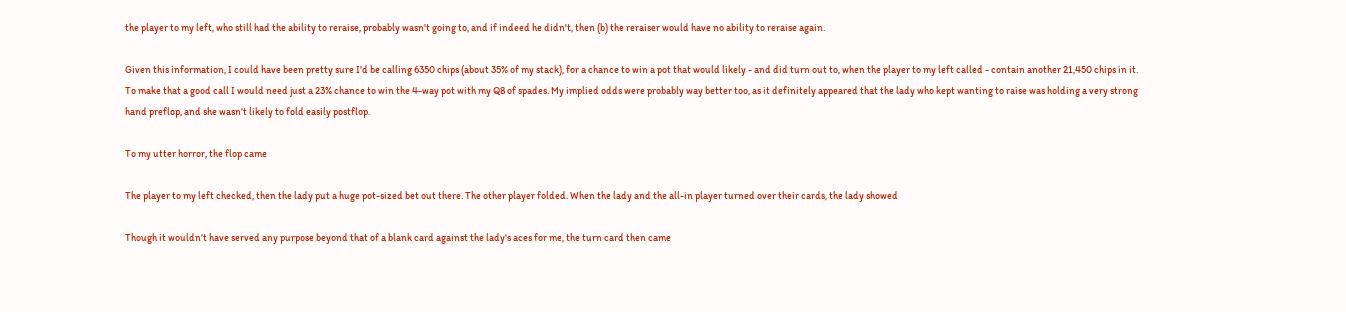the player to my left, who still had the ability to reraise, probably wasn't going to, and if indeed he didn't, then (b) the reraiser would have no ability to reraise again.

Given this information, I could have been pretty sure I'd be calling 6350 chips (about 35% of my stack), for a chance to win a pot that would likely - and did turn out to, when the player to my left called - contain another 21,450 chips in it. To make that a good call I would need just a 23% chance to win the 4-way pot with my Q8 of spades. My implied odds were probably way better too, as it definitely appeared that the lady who kept wanting to raise was holding a very strong hand preflop, and she wasn't likely to fold easily postflop.

To my utter horror, the flop came

The player to my left checked, then the lady put a huge pot-sized bet out there. The other player folded. When the lady and the all-in player turned over their cards, the lady showed

Though it wouldn't have served any purpose beyond that of a blank card against the lady's aces for me, the turn card then came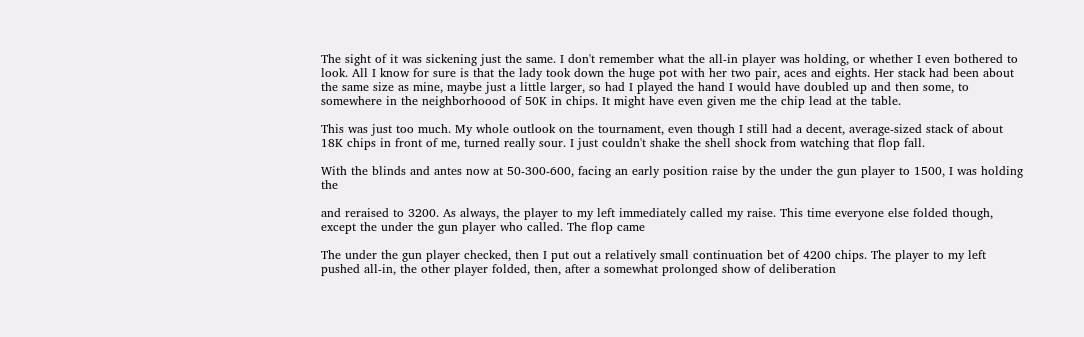The sight of it was sickening just the same. I don't remember what the all-in player was holding, or whether I even bothered to look. All I know for sure is that the lady took down the huge pot with her two pair, aces and eights. Her stack had been about the same size as mine, maybe just a little larger, so had I played the hand I would have doubled up and then some, to somewhere in the neighborhoood of 50K in chips. It might have even given me the chip lead at the table.

This was just too much. My whole outlook on the tournament, even though I still had a decent, average-sized stack of about 18K chips in front of me, turned really sour. I just couldn't shake the shell shock from watching that flop fall.

With the blinds and antes now at 50-300-600, facing an early position raise by the under the gun player to 1500, I was holding the

and reraised to 3200. As always, the player to my left immediately called my raise. This time everyone else folded though, except the under the gun player who called. The flop came

The under the gun player checked, then I put out a relatively small continuation bet of 4200 chips. The player to my left pushed all-in, the other player folded, then, after a somewhat prolonged show of deliberation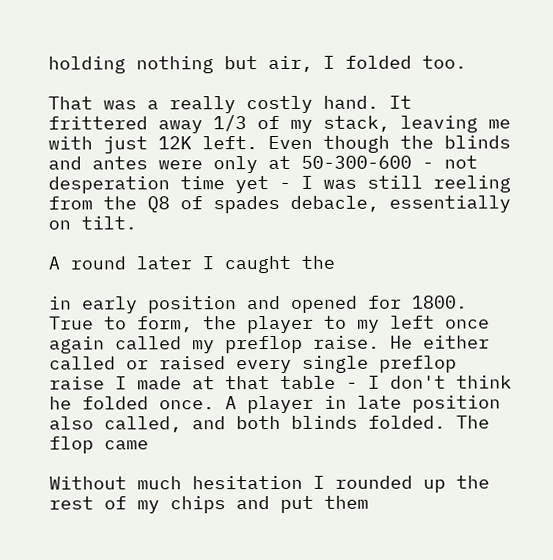holding nothing but air, I folded too.

That was a really costly hand. It frittered away 1/3 of my stack, leaving me with just 12K left. Even though the blinds and antes were only at 50-300-600 - not desperation time yet - I was still reeling from the Q8 of spades debacle, essentially on tilt.

A round later I caught the

in early position and opened for 1800. True to form, the player to my left once again called my preflop raise. He either called or raised every single preflop raise I made at that table - I don't think he folded once. A player in late position also called, and both blinds folded. The flop came

Without much hesitation I rounded up the rest of my chips and put them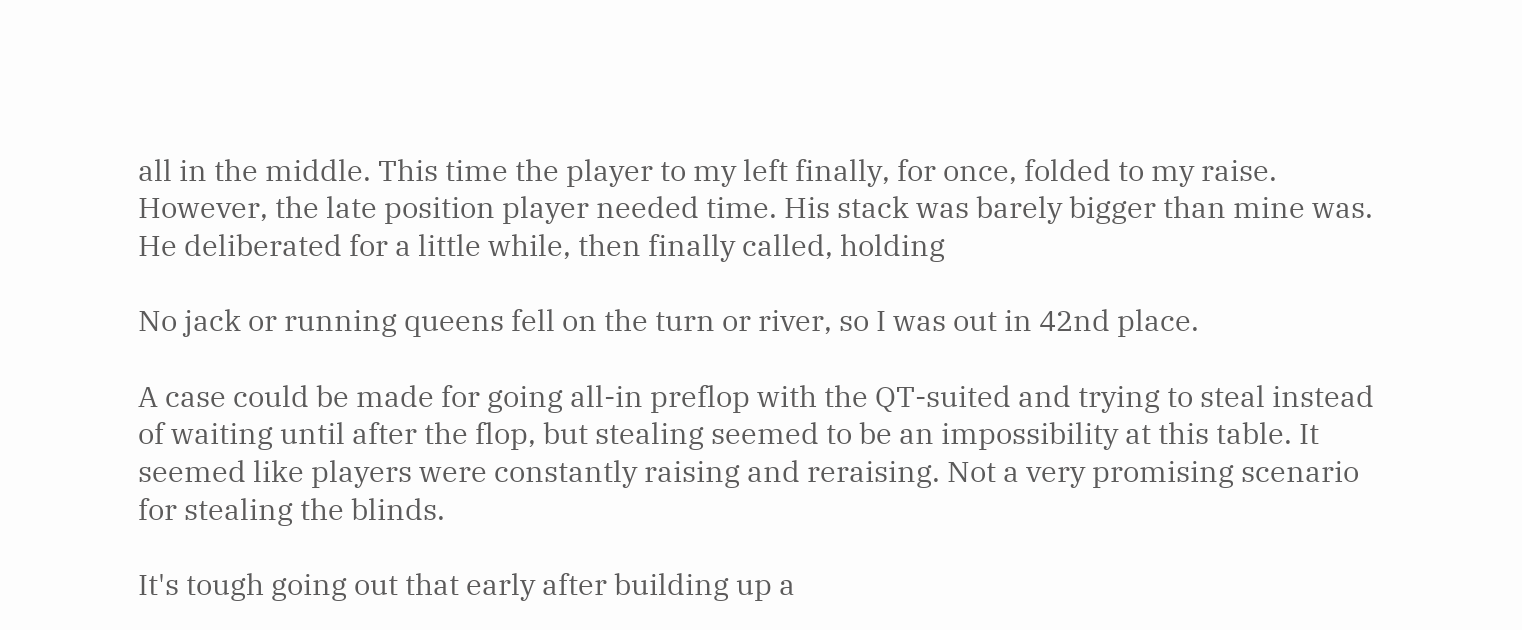all in the middle. This time the player to my left finally, for once, folded to my raise. However, the late position player needed time. His stack was barely bigger than mine was. He deliberated for a little while, then finally called, holding

No jack or running queens fell on the turn or river, so I was out in 42nd place.

A case could be made for going all-in preflop with the QT-suited and trying to steal instead of waiting until after the flop, but stealing seemed to be an impossibility at this table. It seemed like players were constantly raising and reraising. Not a very promising scenario for stealing the blinds.

It's tough going out that early after building up a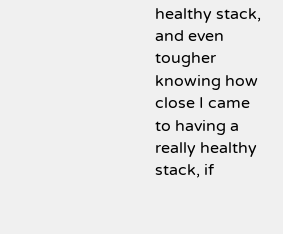healthy stack, and even tougher knowing how close I came to having a really healthy stack, if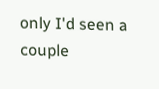only I'd seen a couple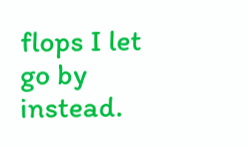flops I let go by instead.